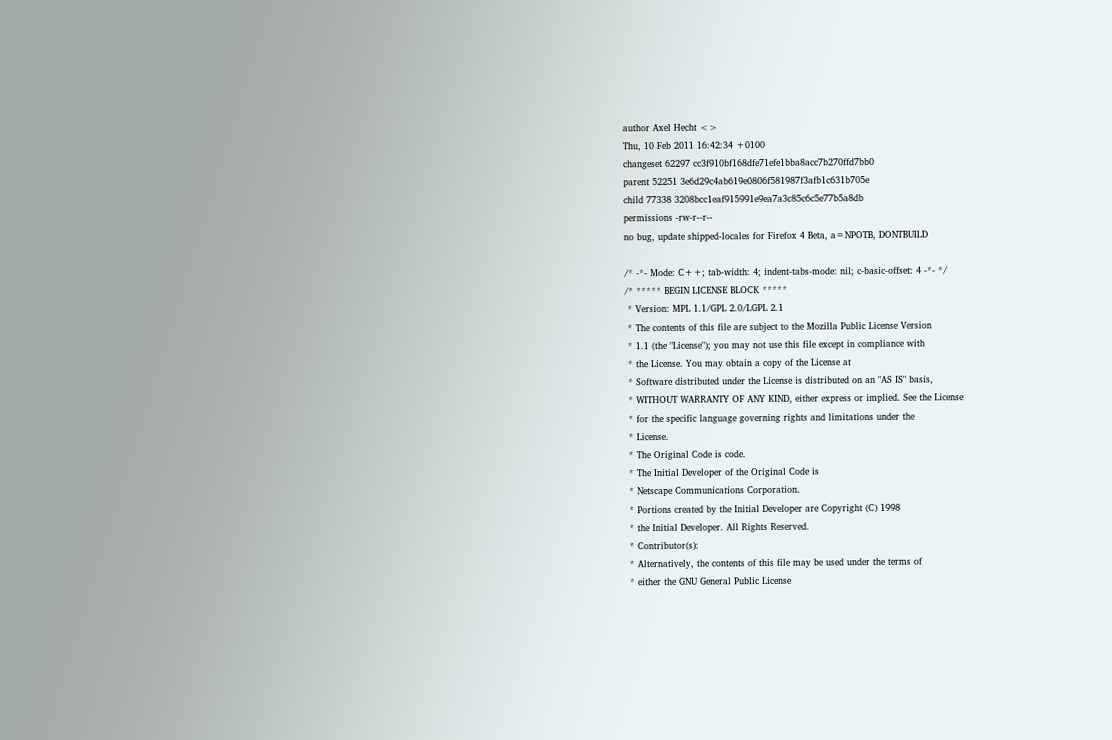author Axel Hecht <>
Thu, 10 Feb 2011 16:42:34 +0100
changeset 62297 cc3f910bf168dfe71efe1bba8acc7b270ffd7bb0
parent 52251 3e6d29c4ab619e0806f581987f3afb1c631b705e
child 77338 3208bcc1eaf915991e9ea7a3c85c6c5e77b5a8db
permissions -rw-r--r--
no bug, update shipped-locales for Firefox 4 Beta, a=NPOTB, DONTBUILD

/* -*- Mode: C++; tab-width: 4; indent-tabs-mode: nil; c-basic-offset: 4 -*- */
/* ***** BEGIN LICENSE BLOCK *****
 * Version: MPL 1.1/GPL 2.0/LGPL 2.1
 * The contents of this file are subject to the Mozilla Public License Version
 * 1.1 (the "License"); you may not use this file except in compliance with
 * the License. You may obtain a copy of the License at
 * Software distributed under the License is distributed on an "AS IS" basis,
 * WITHOUT WARRANTY OF ANY KIND, either express or implied. See the License
 * for the specific language governing rights and limitations under the
 * License.
 * The Original Code is code.
 * The Initial Developer of the Original Code is
 * Netscape Communications Corporation.
 * Portions created by the Initial Developer are Copyright (C) 1998
 * the Initial Developer. All Rights Reserved.
 * Contributor(s):
 * Alternatively, the contents of this file may be used under the terms of
 * either the GNU General Public License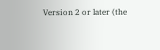Version 2 or later (the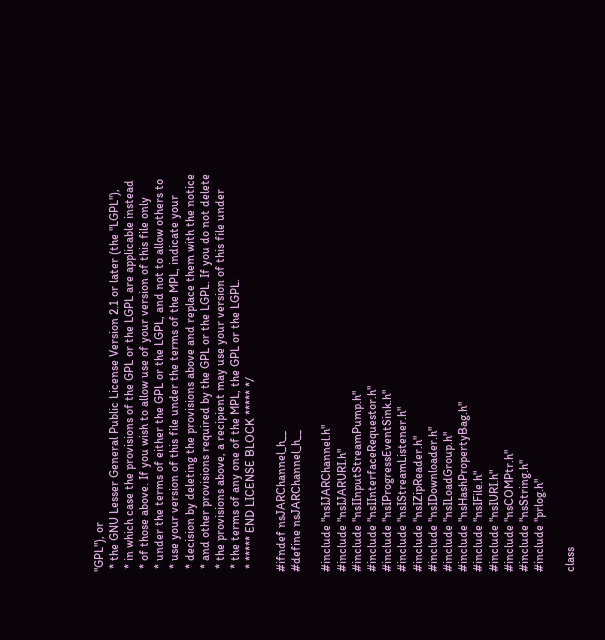"GPL"), or
 * the GNU Lesser General Public License Version 2.1 or later (the "LGPL"),
 * in which case the provisions of the GPL or the LGPL are applicable instead
 * of those above. If you wish to allow use of your version of this file only
 * under the terms of either the GPL or the LGPL, and not to allow others to
 * use your version of this file under the terms of the MPL, indicate your
 * decision by deleting the provisions above and replace them with the notice
 * and other provisions required by the GPL or the LGPL. If you do not delete
 * the provisions above, a recipient may use your version of this file under
 * the terms of any one of the MPL, the GPL or the LGPL.
 * ***** END LICENSE BLOCK ***** */

#ifndef nsJARChannel_h__
#define nsJARChannel_h__

#include "nsIJARChannel.h"
#include "nsIJARURI.h"
#include "nsIInputStreamPump.h"
#include "nsIInterfaceRequestor.h"
#include "nsIProgressEventSink.h"
#include "nsIStreamListener.h"
#include "nsIZipReader.h"
#include "nsIDownloader.h"
#include "nsILoadGroup.h"
#include "nsHashPropertyBag.h"
#include "nsIFile.h"
#include "nsIURI.h"
#include "nsCOMPtr.h"
#include "nsString.h"
#include "prlog.h"

class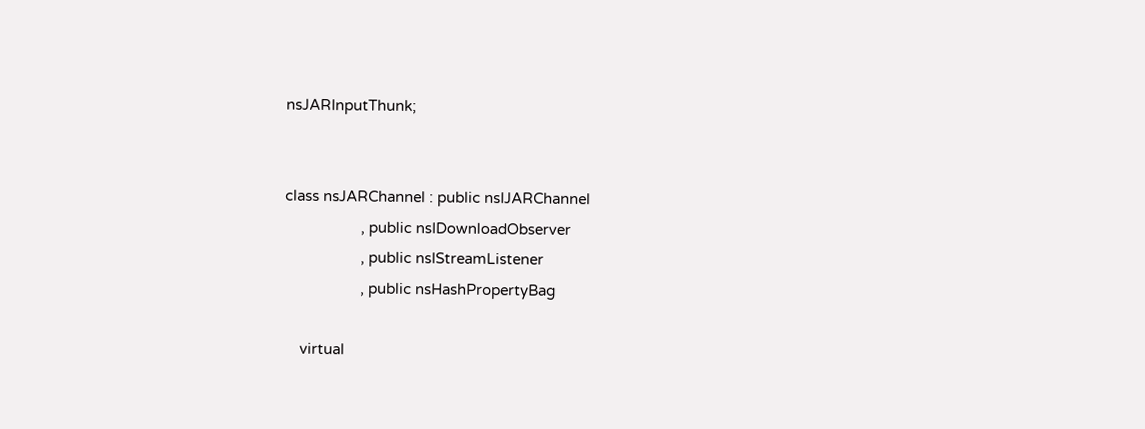nsJARInputThunk;


class nsJARChannel : public nsIJARChannel
                   , public nsIDownloadObserver
                   , public nsIStreamListener
                   , public nsHashPropertyBag

    virtual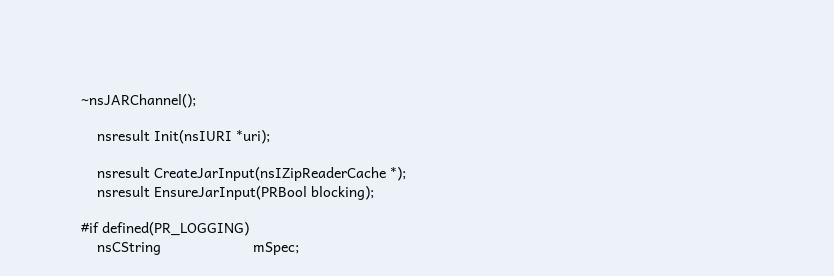~nsJARChannel();

    nsresult Init(nsIURI *uri);

    nsresult CreateJarInput(nsIZipReaderCache *);
    nsresult EnsureJarInput(PRBool blocking);

#if defined(PR_LOGGING)
    nsCString                       mSpec;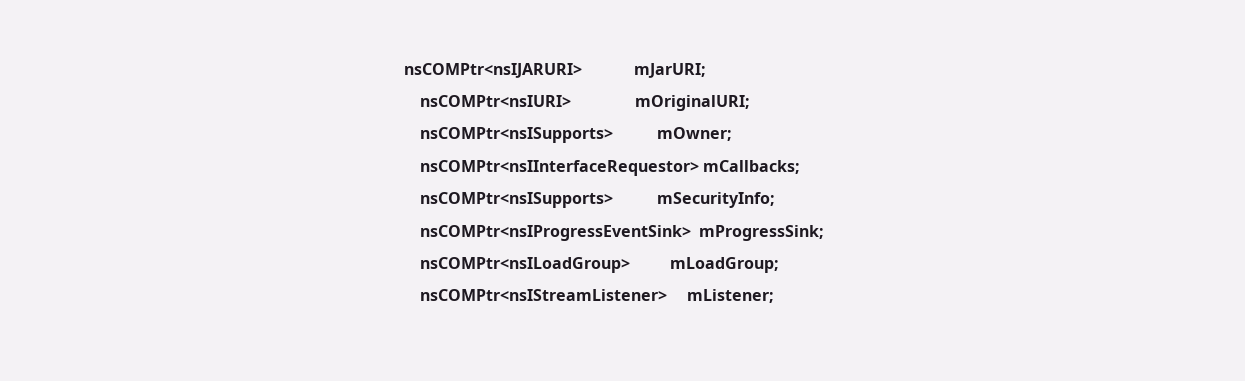nsCOMPtr<nsIJARURI>             mJarURI;
    nsCOMPtr<nsIURI>                mOriginalURI;
    nsCOMPtr<nsISupports>           mOwner;
    nsCOMPtr<nsIInterfaceRequestor> mCallbacks;
    nsCOMPtr<nsISupports>           mSecurityInfo;
    nsCOMPtr<nsIProgressEventSink>  mProgressSink;
    nsCOMPtr<nsILoadGroup>          mLoadGroup;
    nsCOMPtr<nsIStreamListener>     mListener;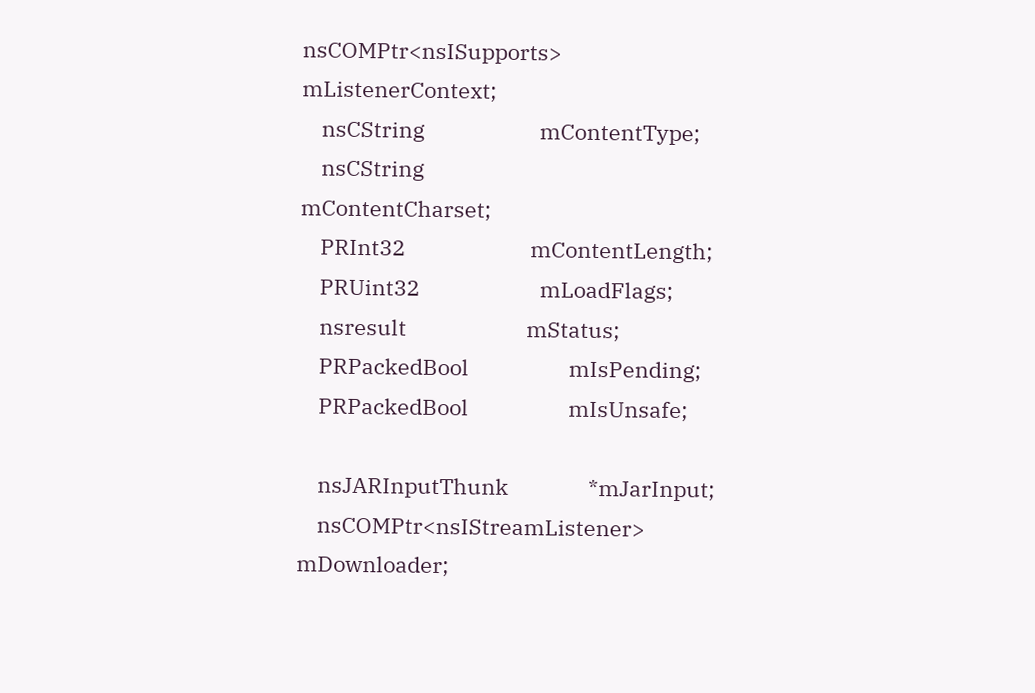nsCOMPtr<nsISupports>           mListenerContext;
    nsCString                       mContentType;
    nsCString                       mContentCharset;
    PRInt32                         mContentLength;
    PRUint32                        mLoadFlags;
    nsresult                        mStatus;
    PRPackedBool                    mIsPending;
    PRPackedBool                    mIsUnsafe;

    nsJARInputThunk                *mJarInput;
    nsCOMPtr<nsIStreamListener>     mDownloader;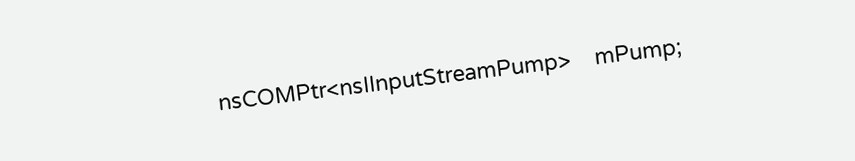nsCOMPtr<nsIInputStreamPump>    mPump;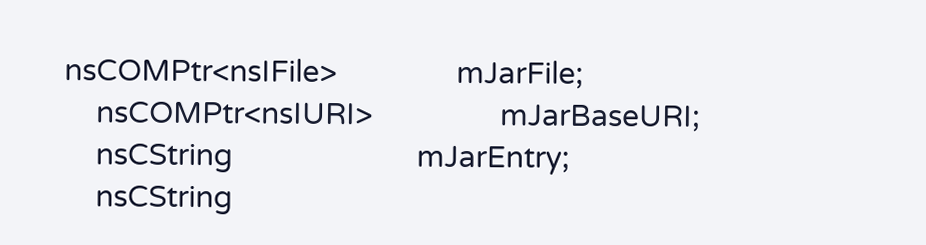nsCOMPtr<nsIFile>               mJarFile;
    nsCOMPtr<nsIURI>                mJarBaseURI;
    nsCString                       mJarEntry;
    nsCString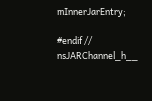mInnerJarEntry;

#endif // nsJARChannel_h__